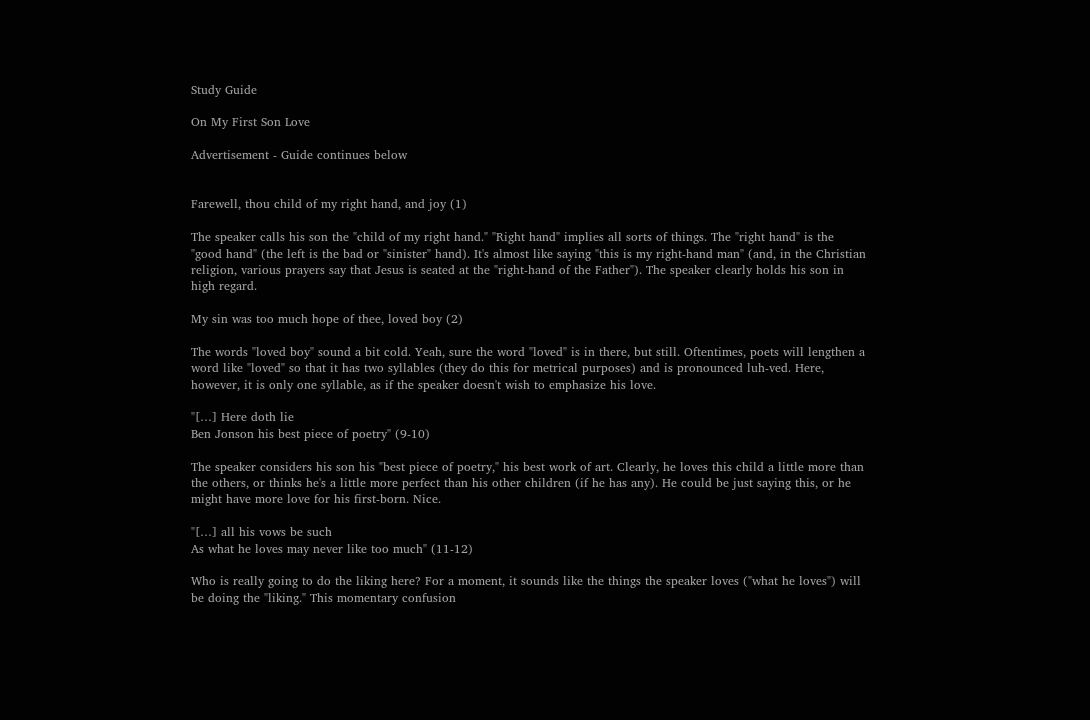Study Guide

On My First Son Love

Advertisement - Guide continues below


Farewell, thou child of my right hand, and joy (1)

The speaker calls his son the "child of my right hand." "Right hand" implies all sorts of things. The "right hand" is the "good hand" (the left is the bad or "sinister" hand). It's almost like saying "this is my right-hand man" (and, in the Christian religion, various prayers say that Jesus is seated at the "right-hand of the Father"). The speaker clearly holds his son in high regard.

My sin was too much hope of thee, loved boy (2)

The words "loved boy" sound a bit cold. Yeah, sure the word "loved" is in there, but still. Oftentimes, poets will lengthen a word like "loved" so that it has two syllables (they do this for metrical purposes) and is pronounced luh-ved. Here, however, it is only one syllable, as if the speaker doesn't wish to emphasize his love.

"[…] Here doth lie
Ben Jonson his best piece of poetry" (9-10)

The speaker considers his son his "best piece of poetry," his best work of art. Clearly, he loves this child a little more than the others, or thinks he's a little more perfect than his other children (if he has any). He could be just saying this, or he might have more love for his first-born. Nice.

"[…] all his vows be such
As what he loves may never like too much" (11-12)

Who is really going to do the liking here? For a moment, it sounds like the things the speaker loves ("what he loves") will be doing the "liking." This momentary confusion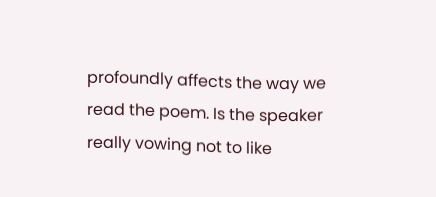profoundly affects the way we read the poem. Is the speaker really vowing not to like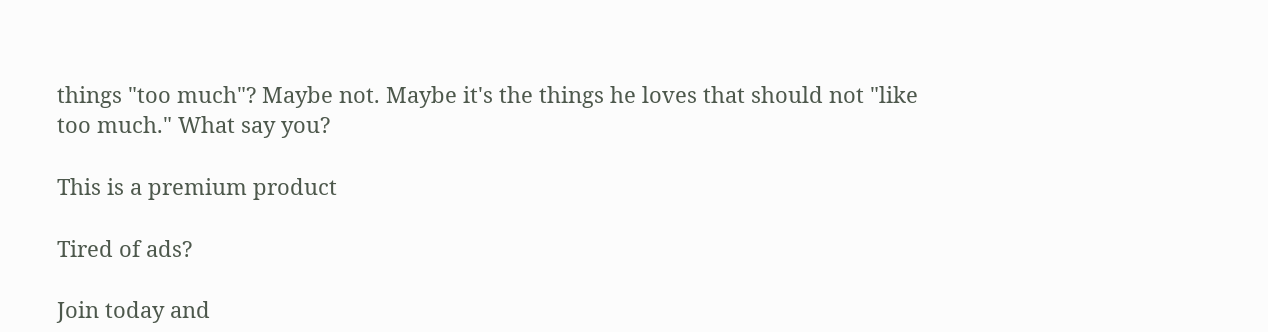things "too much"? Maybe not. Maybe it's the things he loves that should not "like too much." What say you?

This is a premium product

Tired of ads?

Join today and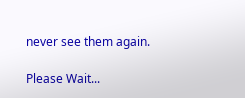never see them again.

Please Wait...